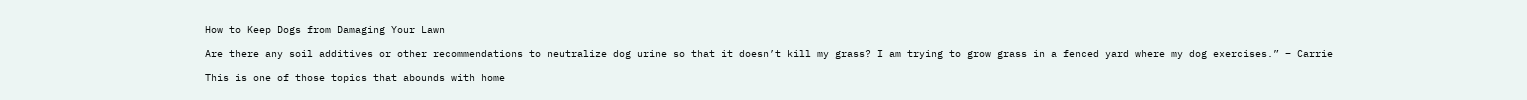How to Keep Dogs from Damaging Your Lawn

Are there any soil additives or other recommendations to neutralize dog urine so that it doesn’t kill my grass? I am trying to grow grass in a fenced yard where my dog exercises.” – Carrie

This is one of those topics that abounds with home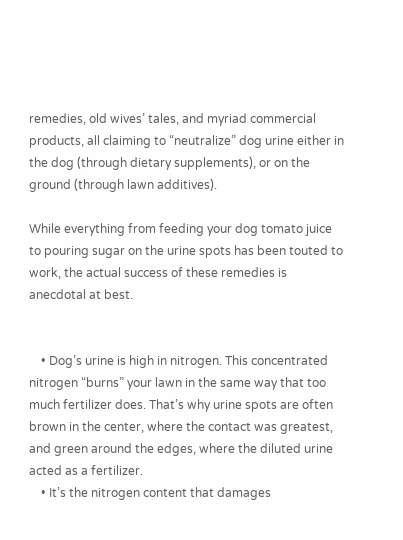remedies, old wives’ tales, and myriad commercial products, all claiming to “neutralize” dog urine either in the dog (through dietary supplements), or on the ground (through lawn additives).

While everything from feeding your dog tomato juice to pouring sugar on the urine spots has been touted to work, the actual success of these remedies is anecdotal at best.


    • Dog’s urine is high in nitrogen. This concentrated nitrogen “burns” your lawn in the same way that too much fertilizer does. That’s why urine spots are often brown in the center, where the contact was greatest, and green around the edges, where the diluted urine acted as a fertilizer.
    • It’s the nitrogen content that damages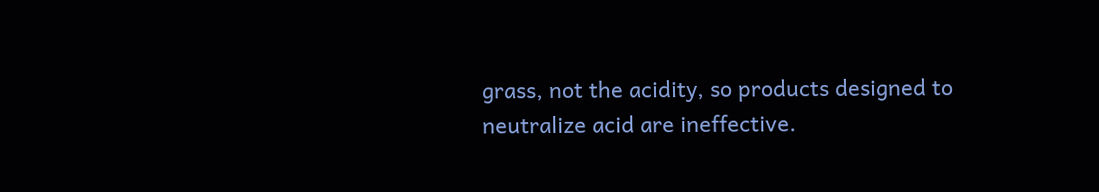grass, not the acidity, so products designed to neutralize acid are ineffective.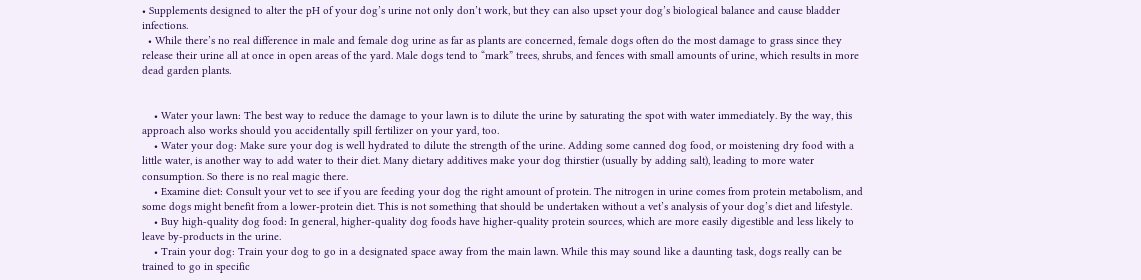• Supplements designed to alter the pH of your dog’s urine not only don’t work, but they can also upset your dog’s biological balance and cause bladder infections.
  • While there’s no real difference in male and female dog urine as far as plants are concerned, female dogs often do the most damage to grass since they release their urine all at once in open areas of the yard. Male dogs tend to “mark” trees, shrubs, and fences with small amounts of urine, which results in more dead garden plants.


    • Water your lawn: The best way to reduce the damage to your lawn is to dilute the urine by saturating the spot with water immediately. By the way, this approach also works should you accidentally spill fertilizer on your yard, too.
    • Water your dog: Make sure your dog is well hydrated to dilute the strength of the urine. Adding some canned dog food, or moistening dry food with a little water, is another way to add water to their diet. Many dietary additives make your dog thirstier (usually by adding salt), leading to more water consumption. So there is no real magic there.
    • Examine diet: Consult your vet to see if you are feeding your dog the right amount of protein. The nitrogen in urine comes from protein metabolism, and some dogs might benefit from a lower-protein diet. This is not something that should be undertaken without a vet’s analysis of your dog’s diet and lifestyle.
    • Buy high-quality dog food: In general, higher-quality dog foods have higher-quality protein sources, which are more easily digestible and less likely to leave by-products in the urine.
    • Train your dog: Train your dog to go in a designated space away from the main lawn. While this may sound like a daunting task, dogs really can be trained to go in specific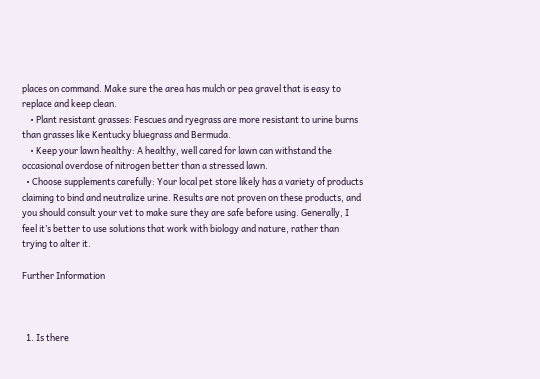places on command. Make sure the area has mulch or pea gravel that is easy to replace and keep clean.
    • Plant resistant grasses: Fescues and ryegrass are more resistant to urine burns than grasses like Kentucky bluegrass and Bermuda.
    • Keep your lawn healthy: A healthy, well cared for lawn can withstand the occasional overdose of nitrogen better than a stressed lawn.
  • Choose supplements carefully: Your local pet store likely has a variety of products claiming to bind and neutralize urine. Results are not proven on these products, and you should consult your vet to make sure they are safe before using. Generally, I feel it’s better to use solutions that work with biology and nature, rather than trying to alter it.

Further Information



  1. Is there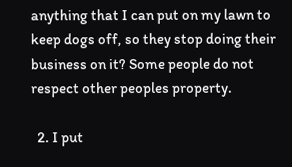anything that I can put on my lawn to keep dogs off, so they stop doing their business on it? Some people do not respect other peoples property.

  2. I put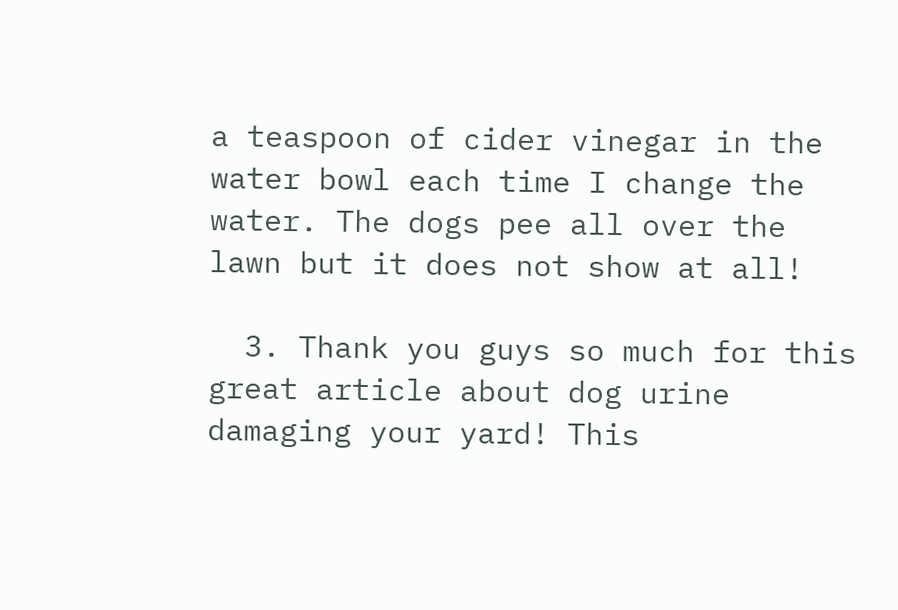a teaspoon of cider vinegar in the water bowl each time I change the water. The dogs pee all over the lawn but it does not show at all!

  3. Thank you guys so much for this great article about dog urine damaging your yard! This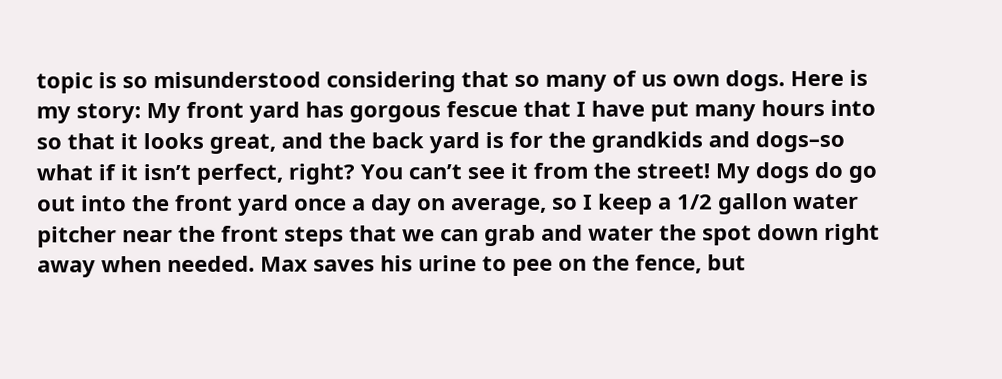topic is so misunderstood considering that so many of us own dogs. Here is my story: My front yard has gorgous fescue that I have put many hours into so that it looks great, and the back yard is for the grandkids and dogs–so what if it isn’t perfect, right? You can’t see it from the street! My dogs do go out into the front yard once a day on average, so I keep a 1/2 gallon water pitcher near the front steps that we can grab and water the spot down right away when needed. Max saves his urine to pee on the fence, but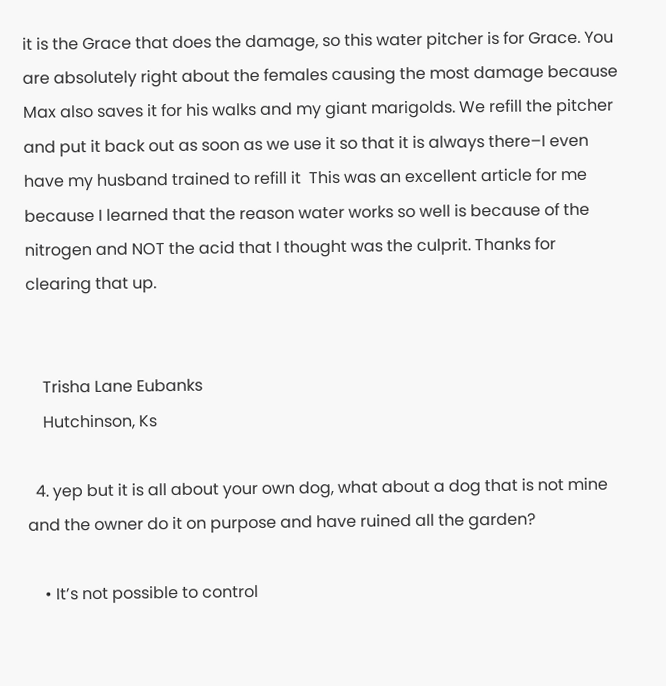it is the Grace that does the damage, so this water pitcher is for Grace. You are absolutely right about the females causing the most damage because Max also saves it for his walks and my giant marigolds. We refill the pitcher and put it back out as soon as we use it so that it is always there–I even have my husband trained to refill it  This was an excellent article for me because I learned that the reason water works so well is because of the nitrogen and NOT the acid that I thought was the culprit. Thanks for clearing that up.


    Trisha Lane Eubanks
    Hutchinson, Ks

  4. yep but it is all about your own dog, what about a dog that is not mine and the owner do it on purpose and have ruined all the garden?

    • It’s not possible to control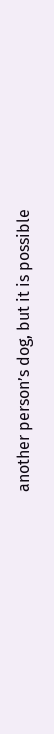another person’s dog, but it is possible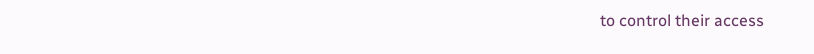to control their access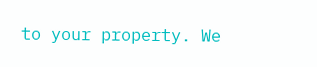to your property. We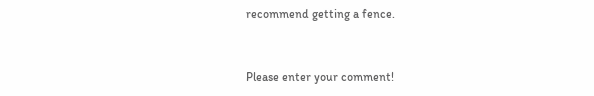recommend getting a fence.


Please enter your comment!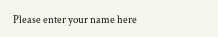Please enter your name here